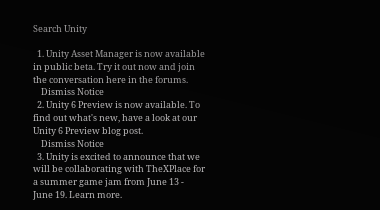Search Unity

  1. Unity Asset Manager is now available in public beta. Try it out now and join the conversation here in the forums.
    Dismiss Notice
  2. Unity 6 Preview is now available. To find out what's new, have a look at our Unity 6 Preview blog post.
    Dismiss Notice
  3. Unity is excited to announce that we will be collaborating with TheXPlace for a summer game jam from June 13 - June 19. Learn more.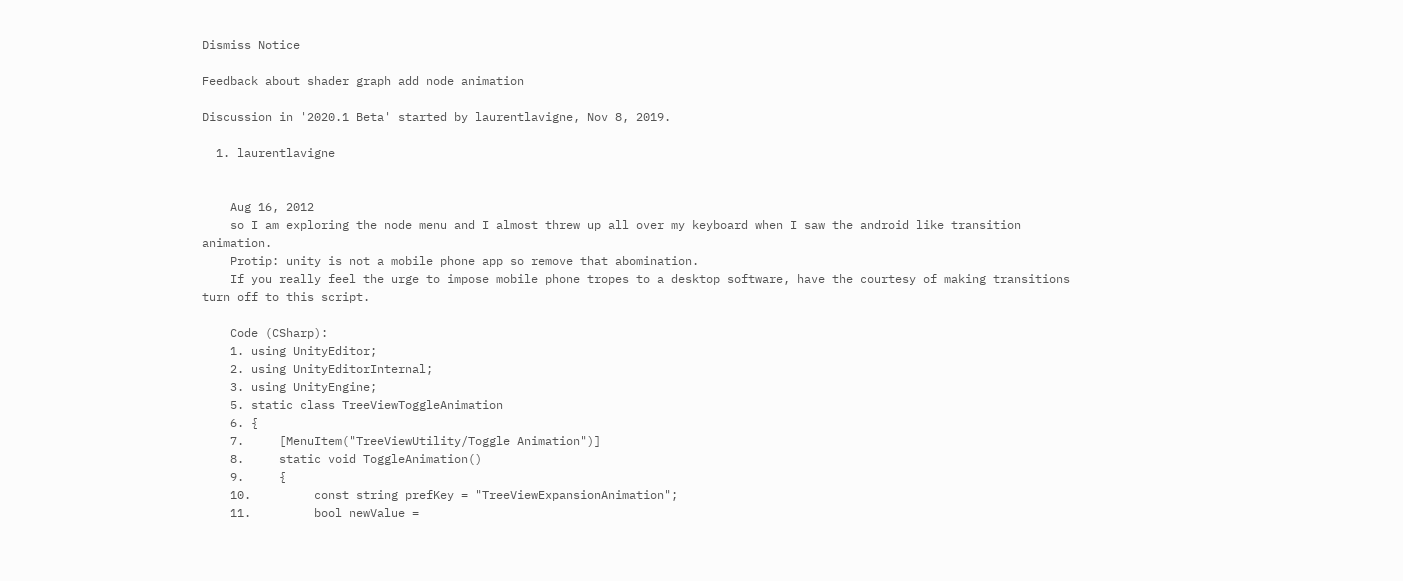Dismiss Notice

Feedback about shader graph add node animation

Discussion in '2020.1 Beta' started by laurentlavigne, Nov 8, 2019.

  1. laurentlavigne


    Aug 16, 2012
    so I am exploring the node menu and I almost threw up all over my keyboard when I saw the android like transition animation.
    Protip: unity is not a mobile phone app so remove that abomination.
    If you really feel the urge to impose mobile phone tropes to a desktop software, have the courtesy of making transitions turn off to this script.

    Code (CSharp):
    1. using UnityEditor;
    2. using UnityEditorInternal;
    3. using UnityEngine;
    5. static class TreeViewToggleAnimation
    6. {
    7.     [MenuItem("TreeViewUtility/Toggle Animation")]
    8.     static void ToggleAnimation()
    9.     {
    10.         const string prefKey = "TreeViewExpansionAnimation";
    11.         bool newValue =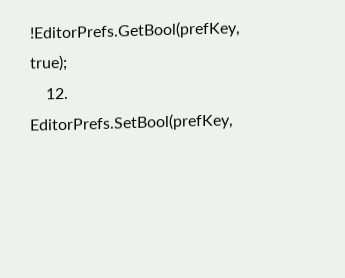!EditorPrefs.GetBool(prefKey, true);
    12.         EditorPrefs.SetBool(prefKey,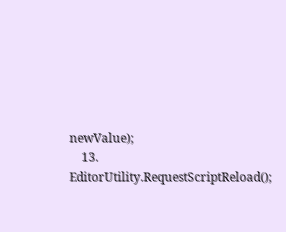newValue);
    13.         EditorUtility.RequestScriptReload();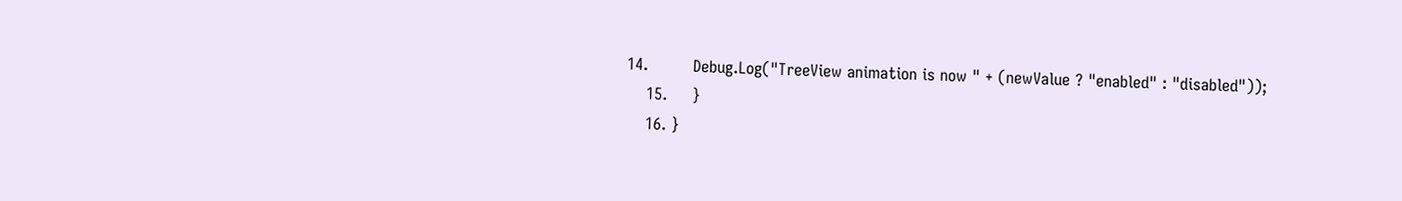14.         Debug.Log("TreeView animation is now " + (newValue ? "enabled" : "disabled"));
    15.     }
    16. }